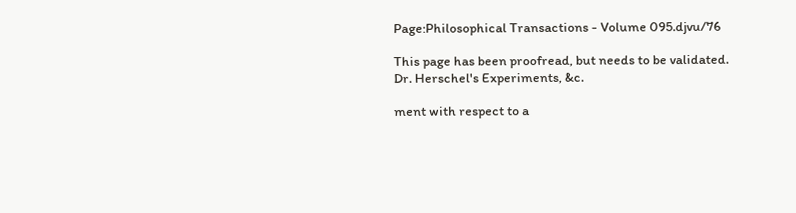Page:Philosophical Transactions - Volume 095.djvu/76

This page has been proofread, but needs to be validated.
Dr. Herschel's Experiments, &c.

ment with respect to a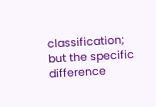classification; but the specific difference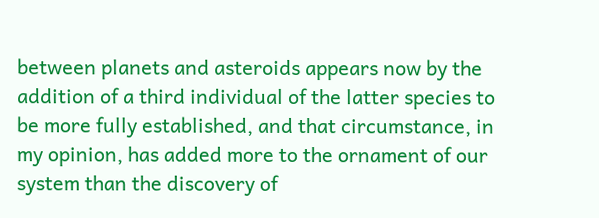between planets and asteroids appears now by the addition of a third individual of the latter species to be more fully established, and that circumstance, in my opinion, has added more to the ornament of our system than the discovery of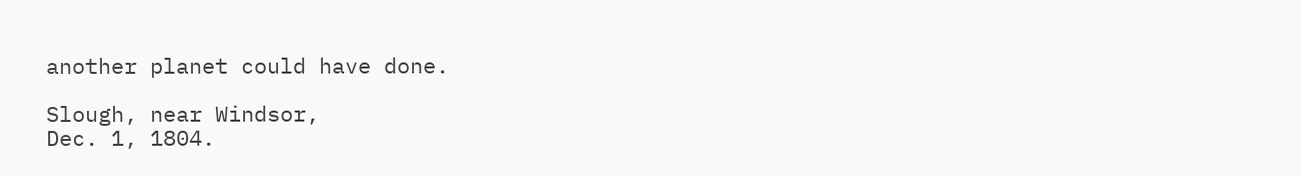another planet could have done.

Slough, near Windsor,
Dec. 1, 1804.